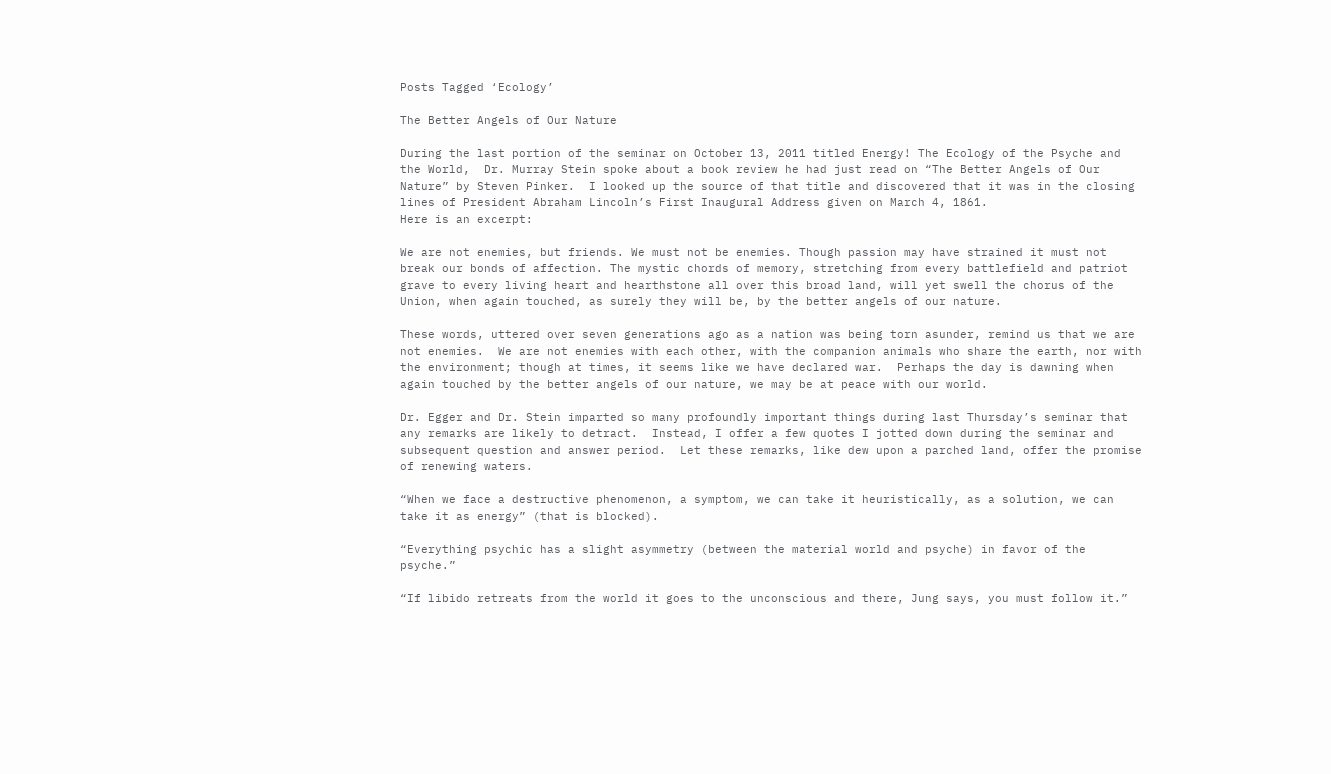Posts Tagged ‘Ecology’

The Better Angels of Our Nature

During the last portion of the seminar on October 13, 2011 titled Energy! The Ecology of the Psyche and the World,  Dr. Murray Stein spoke about a book review he had just read on “The Better Angels of Our Nature” by Steven Pinker.  I looked up the source of that title and discovered that it was in the closing lines of President Abraham Lincoln’s First Inaugural Address given on March 4, 1861.
Here is an excerpt:

We are not enemies, but friends. We must not be enemies. Though passion may have strained it must not break our bonds of affection. The mystic chords of memory, stretching from every battlefield and patriot grave to every living heart and hearthstone all over this broad land, will yet swell the chorus of the Union, when again touched, as surely they will be, by the better angels of our nature.

These words, uttered over seven generations ago as a nation was being torn asunder, remind us that we are not enemies.  We are not enemies with each other, with the companion animals who share the earth, nor with the environment; though at times, it seems like we have declared war.  Perhaps the day is dawning when again touched by the better angels of our nature, we may be at peace with our world.

Dr. Egger and Dr. Stein imparted so many profoundly important things during last Thursday’s seminar that any remarks are likely to detract.  Instead, I offer a few quotes I jotted down during the seminar and subsequent question and answer period.  Let these remarks, like dew upon a parched land, offer the promise of renewing waters.

“When we face a destructive phenomenon, a symptom, we can take it heuristically, as a solution, we can take it as energy” (that is blocked).

“Everything psychic has a slight asymmetry (between the material world and psyche) in favor of the psyche.”

“If libido retreats from the world it goes to the unconscious and there, Jung says, you must follow it.”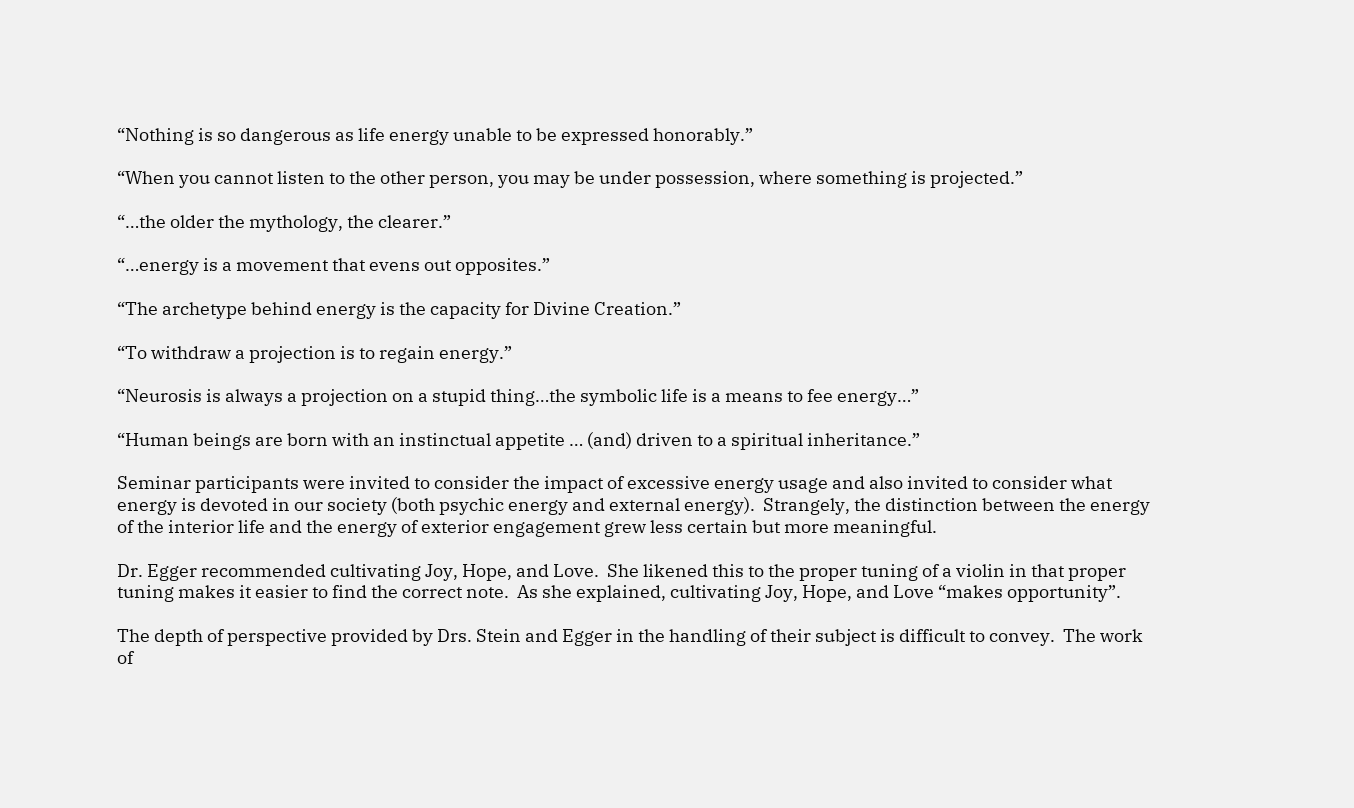“Nothing is so dangerous as life energy unable to be expressed honorably.”

“When you cannot listen to the other person, you may be under possession, where something is projected.”

“…the older the mythology, the clearer.”

“…energy is a movement that evens out opposites.”

“The archetype behind energy is the capacity for Divine Creation.”

“To withdraw a projection is to regain energy.”

“Neurosis is always a projection on a stupid thing…the symbolic life is a means to fee energy…”

“Human beings are born with an instinctual appetite … (and) driven to a spiritual inheritance.”

Seminar participants were invited to consider the impact of excessive energy usage and also invited to consider what energy is devoted in our society (both psychic energy and external energy).  Strangely, the distinction between the energy of the interior life and the energy of exterior engagement grew less certain but more meaningful.

Dr. Egger recommended cultivating Joy, Hope, and Love.  She likened this to the proper tuning of a violin in that proper tuning makes it easier to find the correct note.  As she explained, cultivating Joy, Hope, and Love “makes opportunity”.

The depth of perspective provided by Drs. Stein and Egger in the handling of their subject is difficult to convey.  The work of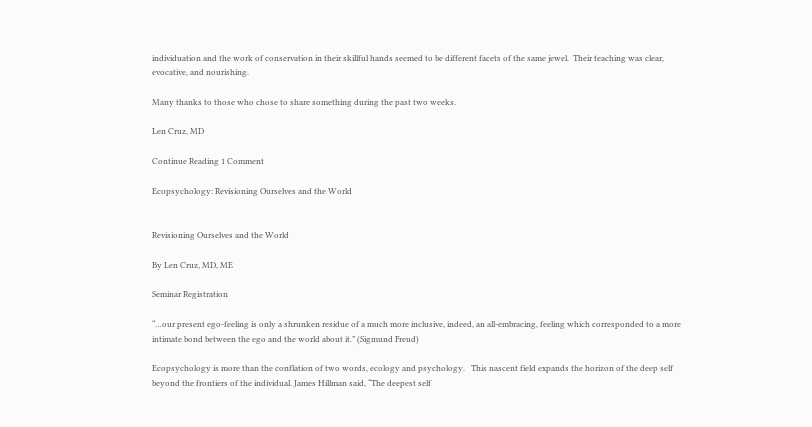individuation and the work of conservation in their skillful hands seemed to be different facets of the same jewel.  Their teaching was clear, evocative, and nourishing.

Many thanks to those who chose to share something during the past two weeks.

Len Cruz, MD

Continue Reading 1 Comment

Ecopsychology: Revisioning Ourselves and the World


Revisioning Ourselves and the World

By Len Cruz, MD, ME

Seminar Registration

“…our present ego-feeling is only a shrunken residue of a much more inclusive, indeed, an all-embracing, feeling which corresponded to a more intimate bond between the ego and the world about it.” (Sigmund Freud)

Ecopsychology is more than the conflation of two words, ecology and psychology.   This nascent field expands the horizon of the deep self beyond the frontiers of the individual. James Hillman said, “The deepest self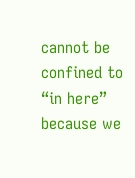cannot be confined to “in here” because we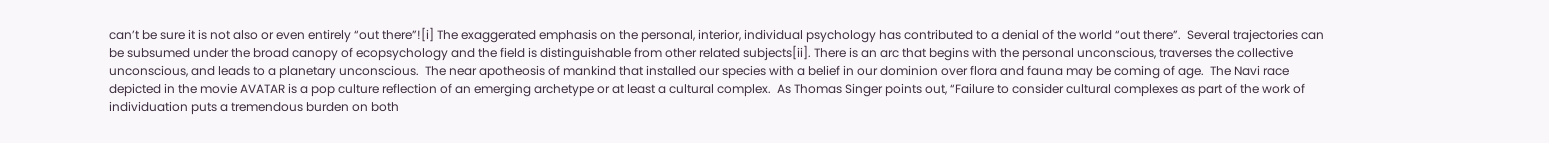can’t be sure it is not also or even entirely “out there”![i] The exaggerated emphasis on the personal, interior, individual psychology has contributed to a denial of the world “out there”.  Several trajectories can be subsumed under the broad canopy of ecopsychology and the field is distinguishable from other related subjects[ii]. There is an arc that begins with the personal unconscious, traverses the collective unconscious, and leads to a planetary unconscious.  The near apotheosis of mankind that installed our species with a belief in our dominion over flora and fauna may be coming of age.  The Navi race depicted in the movie AVATAR is a pop culture reflection of an emerging archetype or at least a cultural complex.  As Thomas Singer points out, “Failure to consider cultural complexes as part of the work of individuation puts a tremendous burden on both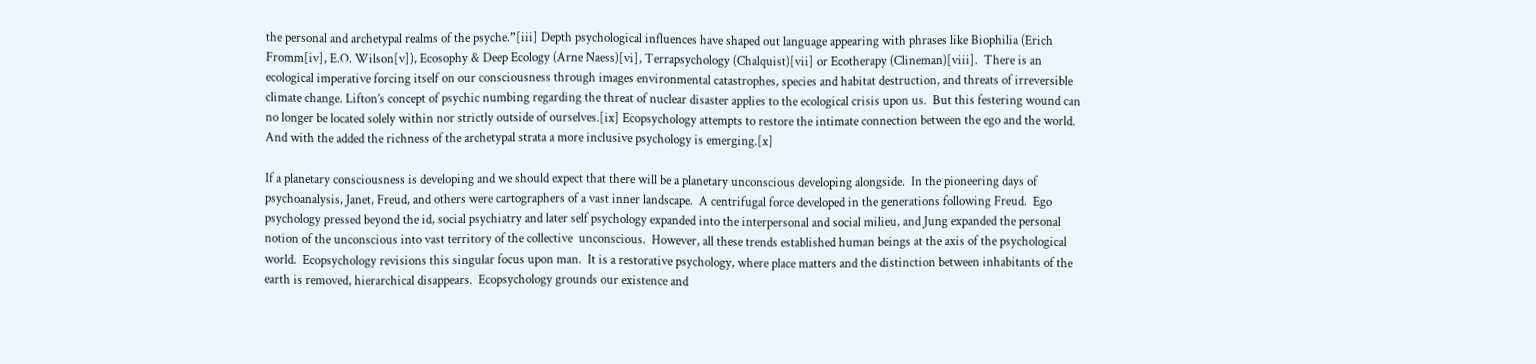the personal and archetypal realms of the psyche.”[iii] Depth psychological influences have shaped out language appearing with phrases like Biophilia (Erich Fromm[iv], E.O. Wilson[v]), Ecosophy & Deep Ecology (Arne Naess)[vi], Terrapsychology (Chalquist)[vii] or Ecotherapy (Clineman)[viii].  There is an ecological imperative forcing itself on our consciousness through images environmental catastrophes, species and habitat destruction, and threats of irreversible climate change. Lifton’s concept of psychic numbing regarding the threat of nuclear disaster applies to the ecological crisis upon us.  But this festering wound can no longer be located solely within nor strictly outside of ourselves.[ix] Ecopsychology attempts to restore the intimate connection between the ego and the world.  And with the added the richness of the archetypal strata a more inclusive psychology is emerging.[x]

If a planetary consciousness is developing and we should expect that there will be a planetary unconscious developing alongside.  In the pioneering days of psychoanalysis, Janet, Freud, and others were cartographers of a vast inner landscape.  A centrifugal force developed in the generations following Freud.  Ego psychology pressed beyond the id, social psychiatry and later self psychology expanded into the interpersonal and social milieu, and Jung expanded the personal notion of the unconscious into vast territory of the collective  unconscious.  However, all these trends established human beings at the axis of the psychological world.  Ecopsychology revisions this singular focus upon man.  It is a restorative psychology, where place matters and the distinction between inhabitants of the earth is removed, hierarchical disappears.  Ecopsychology grounds our existence and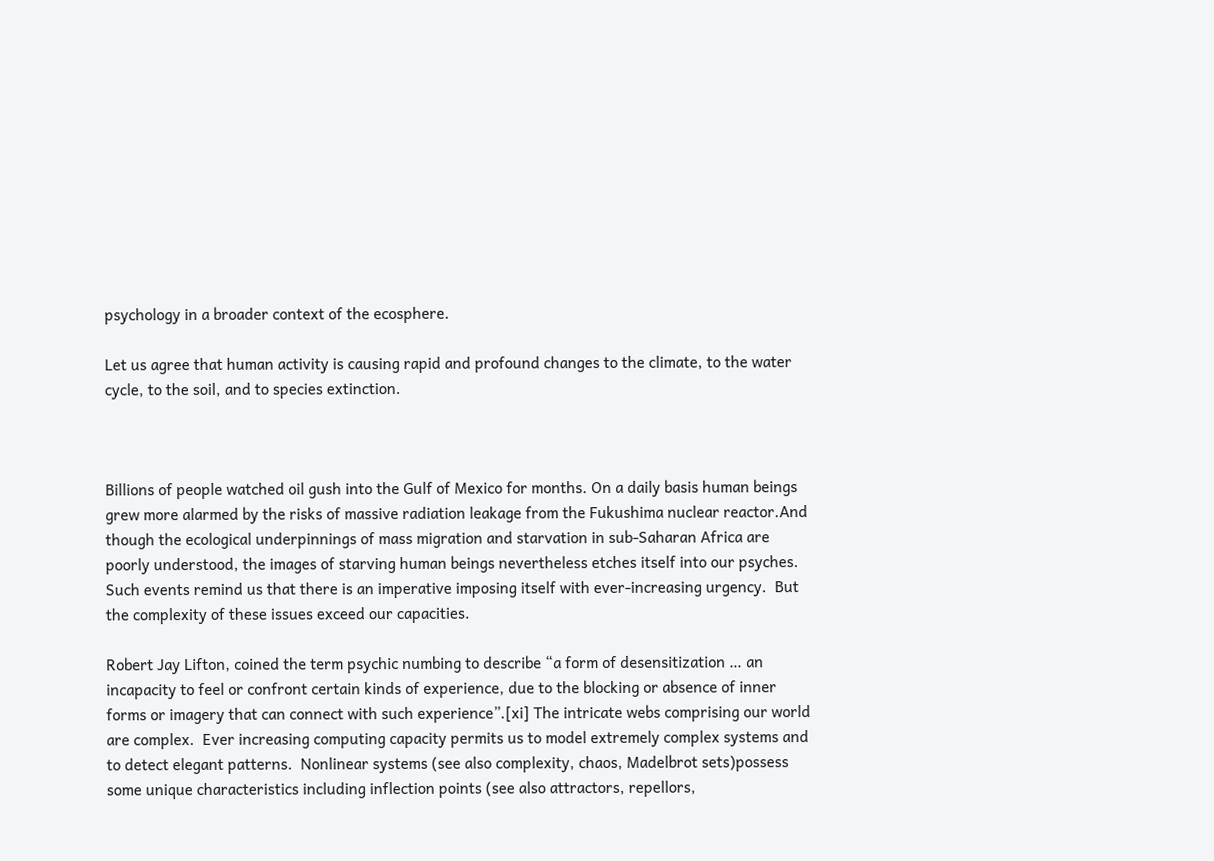psychology in a broader context of the ecosphere.

Let us agree that human activity is causing rapid and profound changes to the climate, to the water cycle, to the soil, and to species extinction.



Billions of people watched oil gush into the Gulf of Mexico for months. On a daily basis human beings grew more alarmed by the risks of massive radiation leakage from the Fukushima nuclear reactor.And though the ecological underpinnings of mass migration and starvation in sub-Saharan Africa are poorly understood, the images of starving human beings nevertheless etches itself into our psyches.  Such events remind us that there is an imperative imposing itself with ever-increasing urgency.  But the complexity of these issues exceed our capacities.

Robert Jay Lifton, coined the term psychic numbing to describe “a form of desensitization … an incapacity to feel or confront certain kinds of experience, due to the blocking or absence of inner forms or imagery that can connect with such experience”.[xi] The intricate webs comprising our world are complex.  Ever increasing computing capacity permits us to model extremely complex systems and to detect elegant patterns.  Nonlinear systems (see also complexity, chaos, Madelbrot sets)possess some unique characteristics including inflection points (see also attractors, repellors,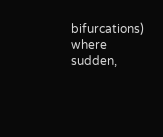bifurcations) where sudden,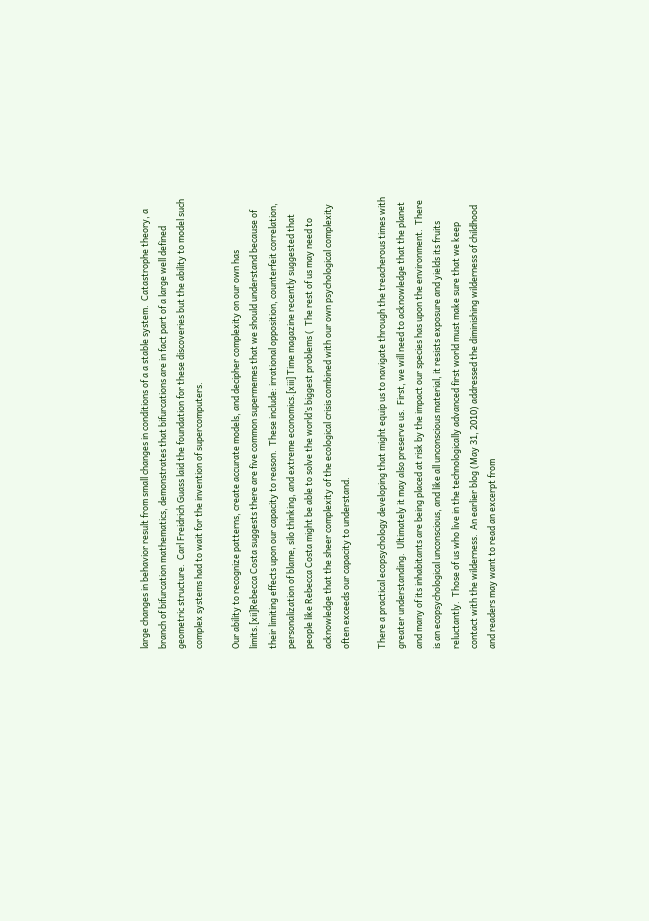large changes in behavior result from small changes in conditions of a a stable system.  Catastrophe theory, a branch of bifurcation mathematics, demonstrates that bifurcations are in fact part of a large well defined geometric structure.  Carl Freidrich Guass laid the foundation for these discoveries but the ability to model such complex systems had to wait for the invention of supercomputers.

Our ability to recognize patterns, create accurate models, and decipher complexity on our own has limits.[xii]Rebecca Costa suggests there are five common supermemes that we should understand because of their limiting effects upon our capacity to reason.  These include: irrational opposition, counterfeit correlation, personalization of blame, silo thinking, and extreme economics.[xiii] Time magazine recently suggested that people like Rebecca Costa might be able to solve the world’s biggest problems (  The rest of us may need to acknowledge that the sheer complexity of the ecological crisis combined with our own psychological complexity often exceeds our capacity to understand.

There a practical ecopsychology developing that might equip us to navigate through the treacherous times with greater understanding.  Ultimately it may also preserve us.  First, we will need to acknowledge that the planet and many of its inhabitants are being placed at risk by the impact our species has upon the environment.  There is an ecopsychological unconscious, and like all unconscious material, it resists exposure and yields its fruits reluctantly.  Those of us who live in the technologically advanced first world must make sure that we keep contact with the wilderness.  An earlier blog (May 31, 2010) addressed the diminishing wilderness of childhood and readers may want to read an excerpt from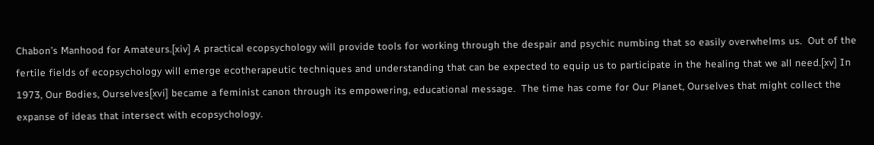Chabon’s Manhood for Amateurs.[xiv] A practical ecopsychology will provide tools for working through the despair and psychic numbing that so easily overwhelms us.  Out of the fertile fields of ecopsychology will emerge ecotherapeutic techniques and understanding that can be expected to equip us to participate in the healing that we all need.[xv] In 1973, Our Bodies, Ourselves[xvi] became a feminist canon through its empowering, educational message.  The time has come for Our Planet, Ourselves that might collect the expanse of ideas that intersect with ecopsychology.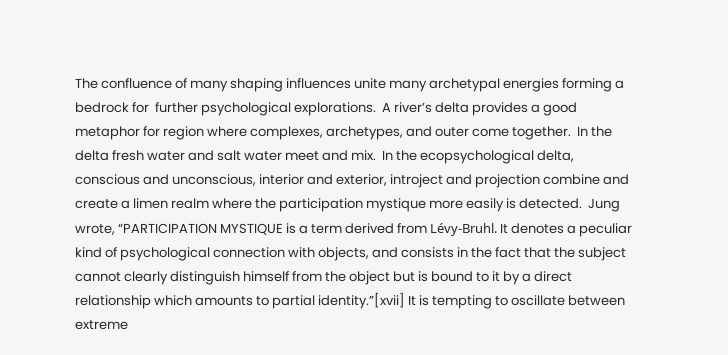The confluence of many shaping influences unite many archetypal energies forming a bedrock for  further psychological explorations.  A river’s delta provides a good metaphor for region where complexes, archetypes, and outer come together.  In the  delta fresh water and salt water meet and mix.  In the ecopsychological delta, conscious and unconscious, interior and exterior, introject and projection combine and create a limen realm where the participation mystique more easily is detected.  Jung wrote, “PARTICIPATION MYSTIQUE is a term derived from Lévy-Bruhl. It denotes a peculiar kind of psychological connection with objects, and consists in the fact that the subject cannot clearly distinguish himself from the object but is bound to it by a direct relationship which amounts to partial identity.”[xvii] It is tempting to oscillate between extreme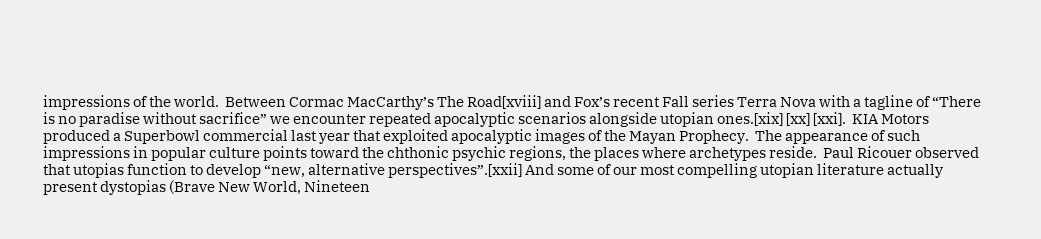impressions of the world.  Between Cormac MacCarthy’s The Road[xviii] and Fox’s recent Fall series Terra Nova with a tagline of “There is no paradise without sacrifice” we encounter repeated apocalyptic scenarios alongside utopian ones.[xix] [xx] [xxi].  KIA Motors produced a Superbowl commercial last year that exploited apocalyptic images of the Mayan Prophecy.  The appearance of such impressions in popular culture points toward the chthonic psychic regions, the places where archetypes reside.  Paul Ricouer observed that utopias function to develop “new, alternative perspectives”.[xxii] And some of our most compelling utopian literature actually present dystopias (Brave New World, Nineteen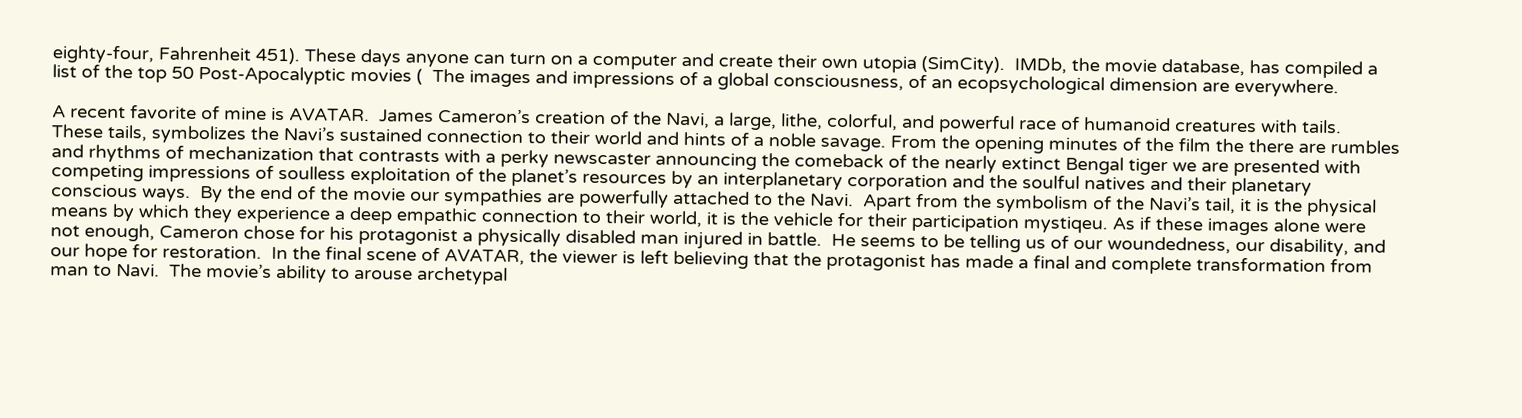eighty-four, Fahrenheit 451). These days anyone can turn on a computer and create their own utopia (SimCity).  IMDb, the movie database, has compiled a list of the top 50 Post-Apocalyptic movies (  The images and impressions of a global consciousness, of an ecopsychological dimension are everywhere.

A recent favorite of mine is AVATAR.  James Cameron’s creation of the Navi, a large, lithe, colorful, and powerful race of humanoid creatures with tails.  These tails, symbolizes the Navi’s sustained connection to their world and hints of a noble savage. From the opening minutes of the film the there are rumbles and rhythms of mechanization that contrasts with a perky newscaster announcing the comeback of the nearly extinct Bengal tiger we are presented with competing impressions of soulless exploitation of the planet’s resources by an interplanetary corporation and the soulful natives and their planetary conscious ways.  By the end of the movie our sympathies are powerfully attached to the Navi.  Apart from the symbolism of the Navi’s tail, it is the physical means by which they experience a deep empathic connection to their world, it is the vehicle for their participation mystiqeu. As if these images alone were not enough, Cameron chose for his protagonist a physically disabled man injured in battle.  He seems to be telling us of our woundedness, our disability, and our hope for restoration.  In the final scene of AVATAR, the viewer is left believing that the protagonist has made a final and complete transformation from man to Navi.  The movie’s ability to arouse archetypal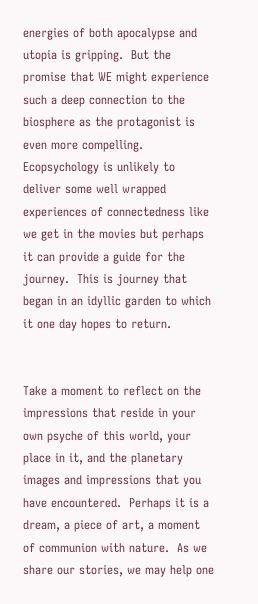energies of both apocalypse and utopia is gripping.  But the promise that WE might experience such a deep connection to the biosphere as the protagonist is even more compelling.  Ecopsychology is unlikely to deliver some well wrapped experiences of connectedness like we get in the movies but perhaps it can provide a guide for the journey.  This is journey that began in an idyllic garden to which it one day hopes to return.


Take a moment to reflect on the impressions that reside in your own psyche of this world, your place in it, and the planetary images and impressions that you have encountered.  Perhaps it is a dream, a piece of art, a moment of communion with nature.  As we share our stories, we may help one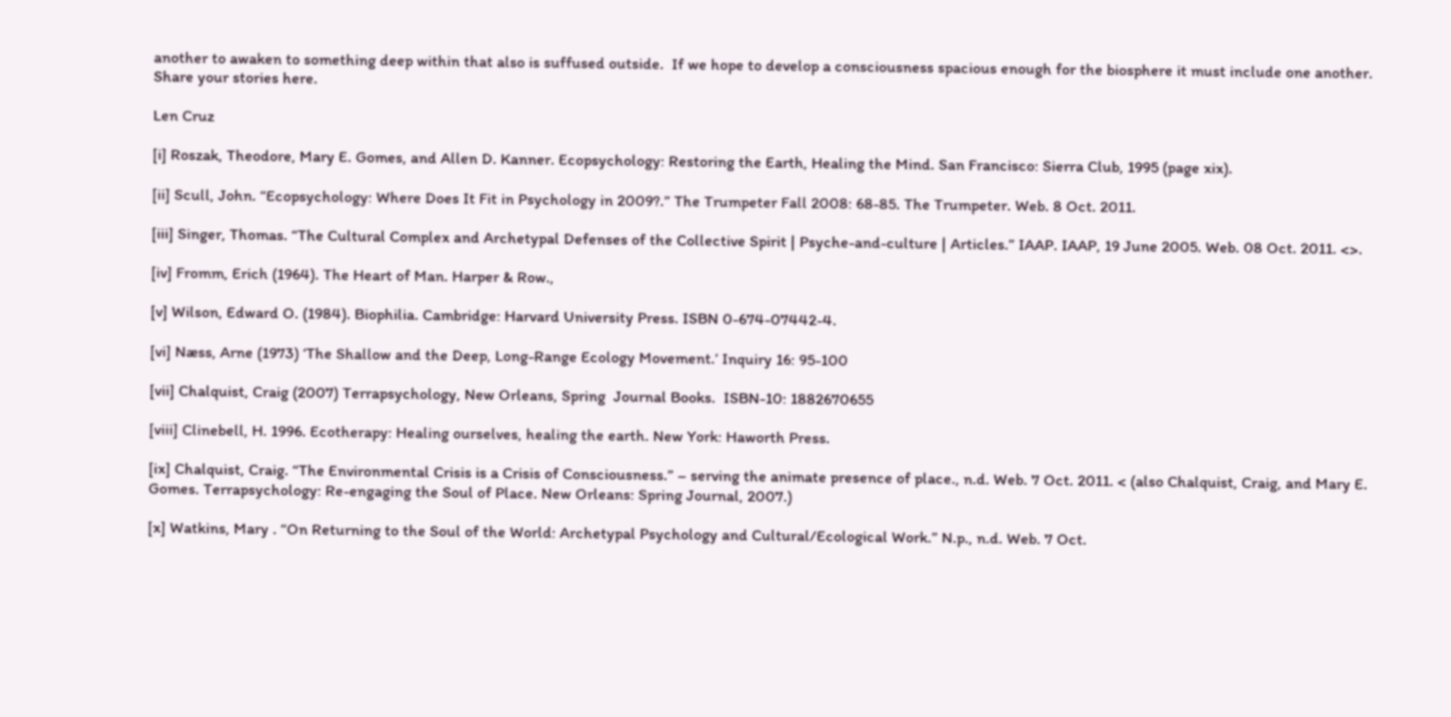another to awaken to something deep within that also is suffused outside.  If we hope to develop a consciousness spacious enough for the biosphere it must include one another.  Share your stories here.

Len Cruz

[i] Roszak, Theodore, Mary E. Gomes, and Allen D. Kanner. Ecopsychology: Restoring the Earth, Healing the Mind. San Francisco: Sierra Club, 1995 (page xix).

[ii] Scull, John. “Ecopsychology: Where Does It Fit in Psychology in 2009?.” The Trumpeter Fall 2008: 68-85. The Trumpeter. Web. 8 Oct. 2011.

[iii] Singer, Thomas. “The Cultural Complex and Archetypal Defenses of the Collective Spirit | Psyche-and-culture | Articles.” IAAP. IAAP, 19 June 2005. Web. 08 Oct. 2011. <>.

[iv] Fromm, Erich (1964). The Heart of Man. Harper & Row.,

[v] Wilson, Edward O. (1984). Biophilia. Cambridge: Harvard University Press. ISBN 0-674-07442-4.

[vi] Næss, Arne (1973) ‘The Shallow and the Deep, Long-Range Ecology Movement.’ Inquiry 16: 95-100

[vii] Chalquist, Craig (2007) Terrapsychology, New Orleans, Spring  Journal Books.  ISBN-10: 1882670655

[viii] Clinebell, H. 1996. Ecotherapy: Healing ourselves, healing the earth. New York: Haworth Press.

[ix] Chalquist, Craig. “The Environmental Crisis is a Crisis of Consciousness.” – serving the animate presence of place., n.d. Web. 7 Oct. 2011. < (also Chalquist, Craig, and Mary E. Gomes. Terrapsychology: Re-engaging the Soul of Place. New Orleans: Spring Journal, 2007.)

[x] Watkins, Mary . “On Returning to the Soul of the World: Archetypal Psychology and Cultural/Ecological Work.” N.p., n.d. Web. 7 Oct.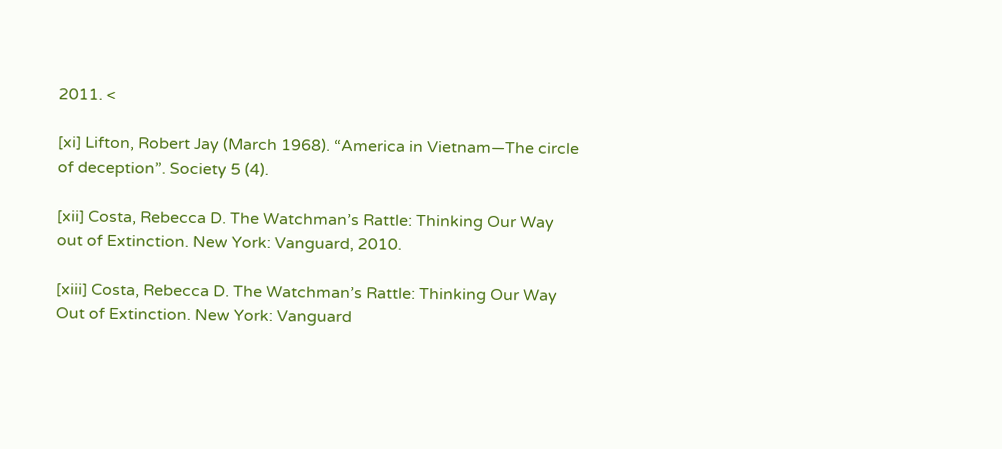2011. <

[xi] Lifton, Robert Jay (March 1968). “America in Vietnam—The circle of deception”. Society 5 (4).

[xii] Costa, Rebecca D. The Watchman’s Rattle: Thinking Our Way out of Extinction. New York: Vanguard, 2010.

[xiii] Costa, Rebecca D. The Watchman’s Rattle: Thinking Our Way Out of Extinction. New York: Vanguard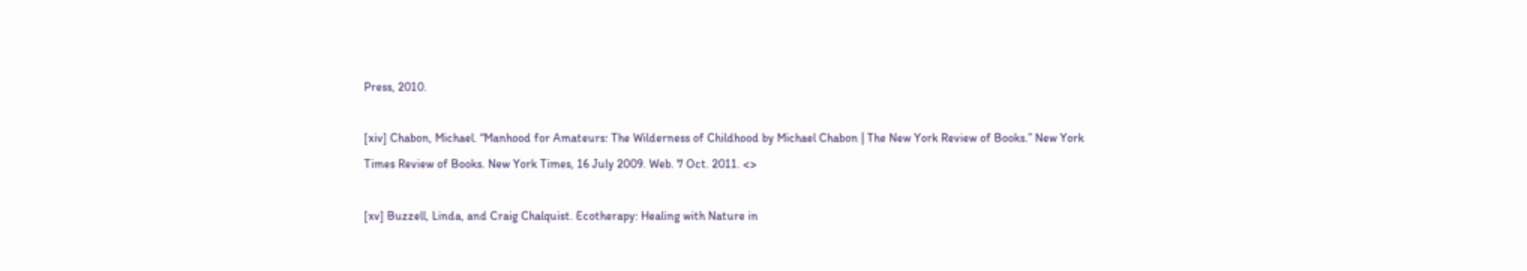Press, 2010.

[xiv] Chabon, Michael. “Manhood for Amateurs: The Wilderness of Childhood by Michael Chabon | The New York Review of Books.” New York Times Review of Books. New York Times, 16 July 2009. Web. 7 Oct. 2011. <>

[xv] Buzzell, Linda, and Craig Chalquist. Ecotherapy: Healing with Nature in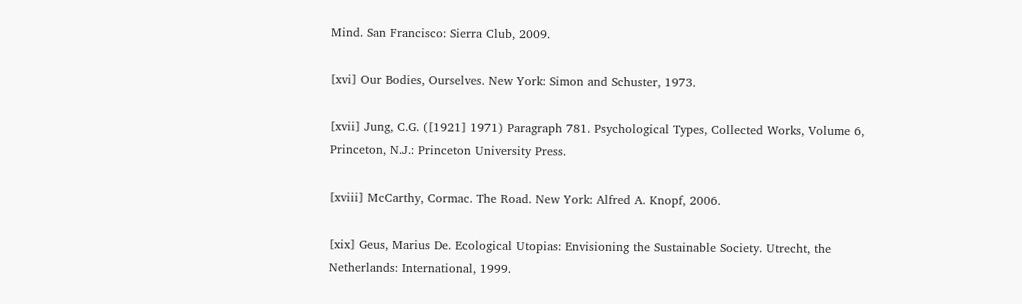Mind. San Francisco: Sierra Club, 2009.

[xvi] Our Bodies, Ourselves. New York: Simon and Schuster, 1973.

[xvii] Jung, C.G. ([1921] 1971) Paragraph 781. Psychological Types, Collected Works, Volume 6, Princeton, N.J.: Princeton University Press.

[xviii] McCarthy, Cormac. The Road. New York: Alfred A. Knopf, 2006.

[xix] Geus, Marius De. Ecological Utopias: Envisioning the Sustainable Society. Utrecht, the Netherlands: International, 1999.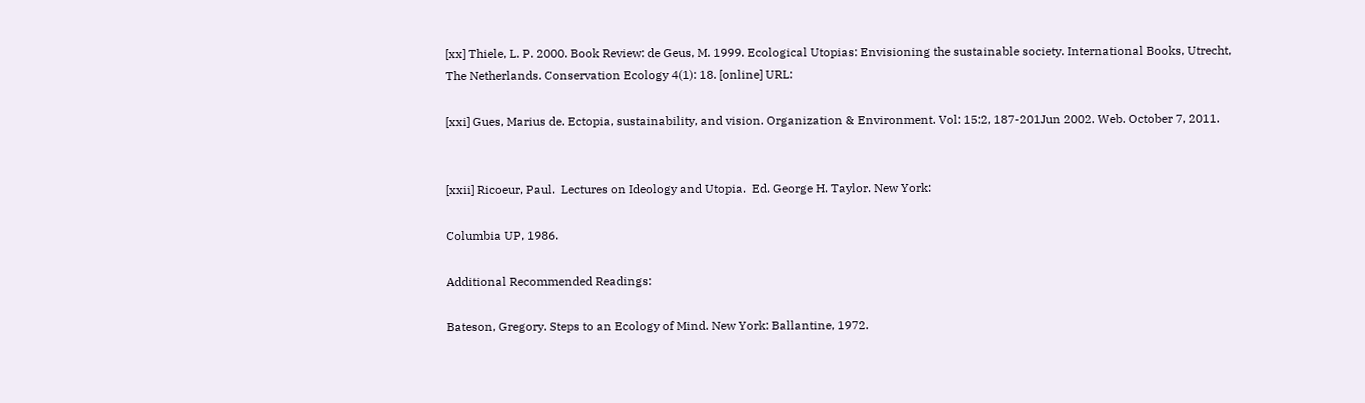[xx] Thiele, L. P. 2000. Book Review: de Geus, M. 1999. Ecological Utopias: Envisioning the sustainable society. International Books, Utrecht, The Netherlands. Conservation Ecology 4(1): 18. [online] URL:

[xxi] Gues, Marius de. Ectopia, sustainability, and vision. Organization & Environment. Vol: 15:2, 187-201Jun 2002. Web. October 7, 2011.


[xxii] Ricoeur, Paul.  Lectures on Ideology and Utopia.  Ed. George H. Taylor. New York:

Columbia UP, 1986.

Additional Recommended Readings:

Bateson, Gregory. Steps to an Ecology of Mind. New York: Ballantine, 1972.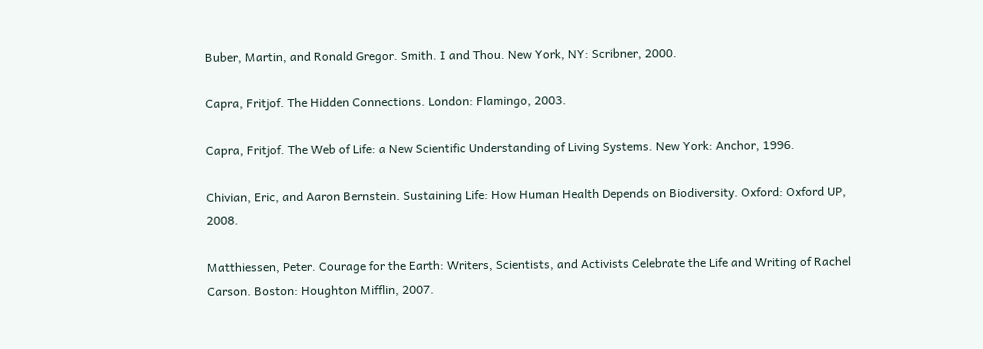Buber, Martin, and Ronald Gregor. Smith. I and Thou. New York, NY: Scribner, 2000.

Capra, Fritjof. The Hidden Connections. London: Flamingo, 2003.

Capra, Fritjof. The Web of Life: a New Scientific Understanding of Living Systems. New York: Anchor, 1996.

Chivian, Eric, and Aaron Bernstein. Sustaining Life: How Human Health Depends on Biodiversity. Oxford: Oxford UP, 2008.

Matthiessen, Peter. Courage for the Earth: Writers, Scientists, and Activists Celebrate the Life and Writing of Rachel Carson. Boston: Houghton Mifflin, 2007.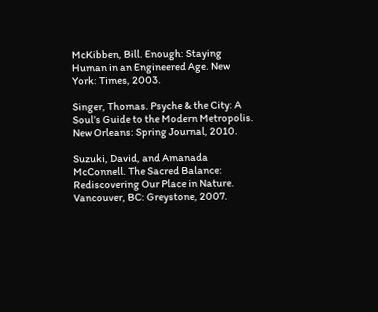McKibben, Bill. Enough: Staying Human in an Engineered Age. New York: Times, 2003.

Singer, Thomas. Psyche & the City: A Soul’s Guide to the Modern Metropolis. New Orleans: Spring Journal, 2010.

Suzuki, David, and Amanada McConnell. The Sacred Balance: Rediscovering Our Place in Nature. Vancouver, BC: Greystone, 2007.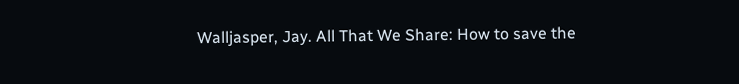Walljasper, Jay. All That We Share: How to save the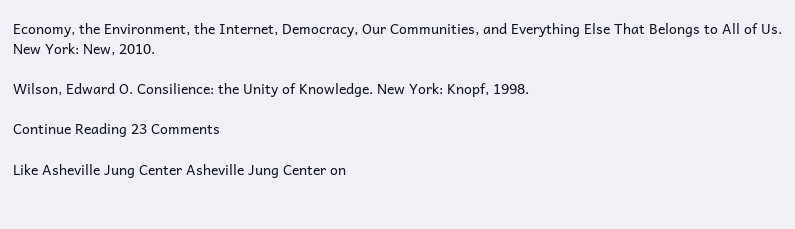Economy, the Environment, the Internet, Democracy, Our Communities, and Everything Else That Belongs to All of Us. New York: New, 2010.

Wilson, Edward O. Consilience: the Unity of Knowledge. New York: Knopf, 1998.

Continue Reading 23 Comments

Like Asheville Jung Center Asheville Jung Center on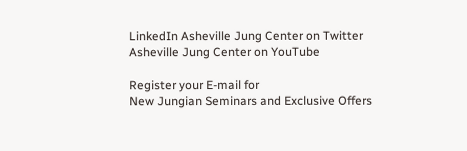LinkedIn Asheville Jung Center on Twitter Asheville Jung Center on YouTube

Register your E-mail for
New Jungian Seminars and Exclusive Offers